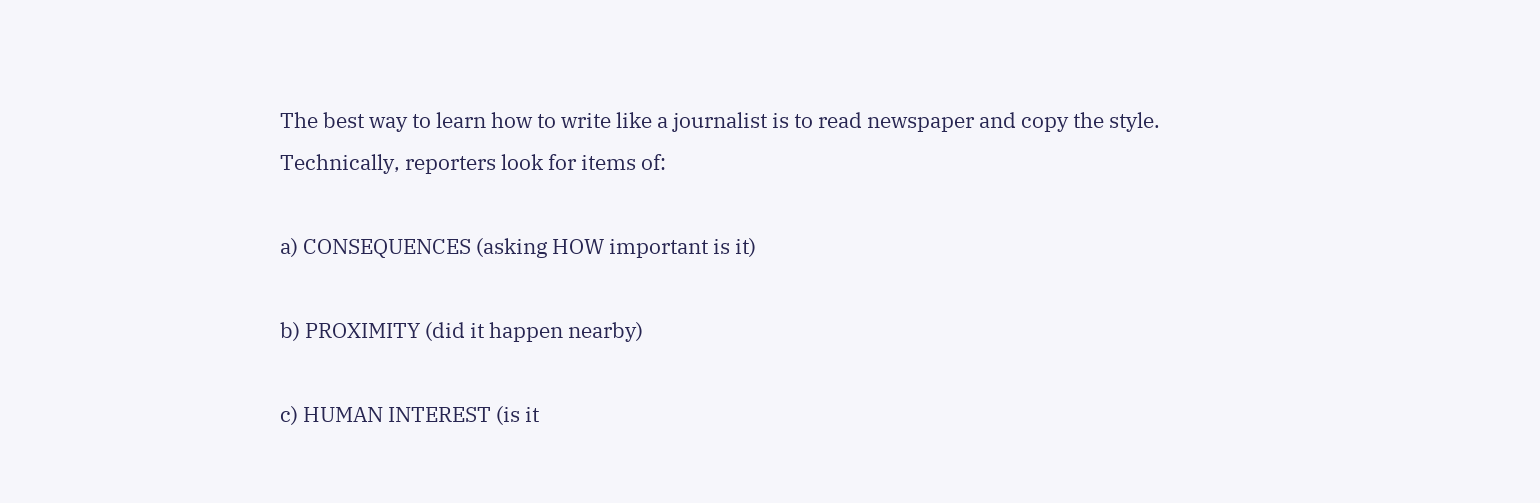The best way to learn how to write like a journalist is to read newspaper and copy the style. Technically, reporters look for items of:

a) CONSEQUENCES (asking HOW important is it)

b) PROXIMITY (did it happen nearby)

c) HUMAN INTEREST (is it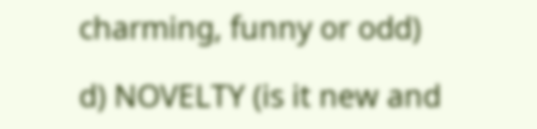charming, funny or odd)

d) NOVELTY (is it new and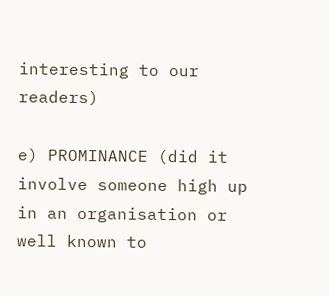interesting to our readers)

e) PROMINANCE (did it involve someone high up in an organisation or well known to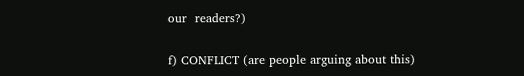our  readers?)

f) CONFLICT (are people arguing about this)